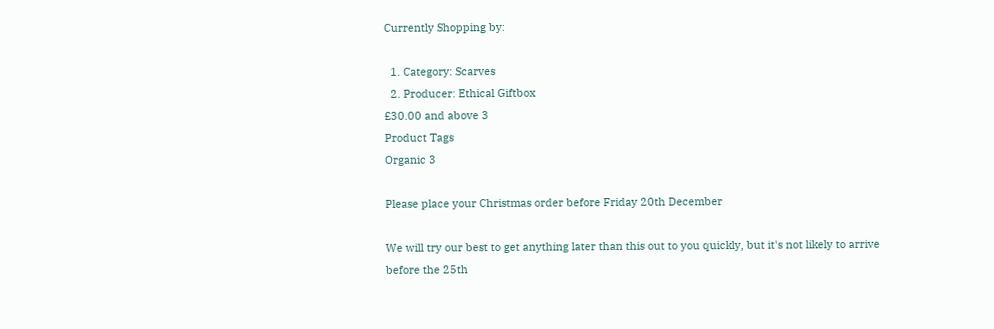Currently Shopping by:

  1. Category: Scarves
  2. Producer: Ethical Giftbox
£30.00 and above 3
Product Tags
Organic 3

Please place your Christmas order before Friday 20th December

We will try our best to get anything later than this out to you quickly, but it's not likely to arrive before the 25th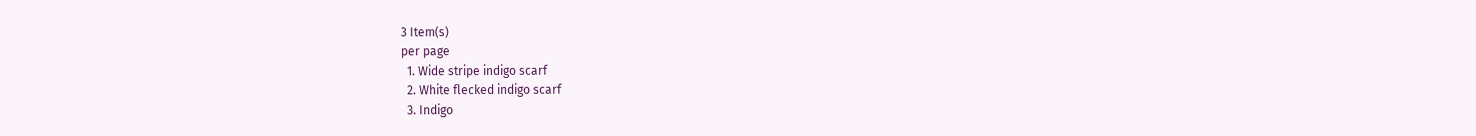3 Item(s)
per page
  1. Wide stripe indigo scarf
  2. White flecked indigo scarf
  3. Indigo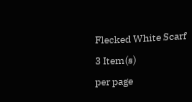Flecked White Scarf
3 Item(s)
per page